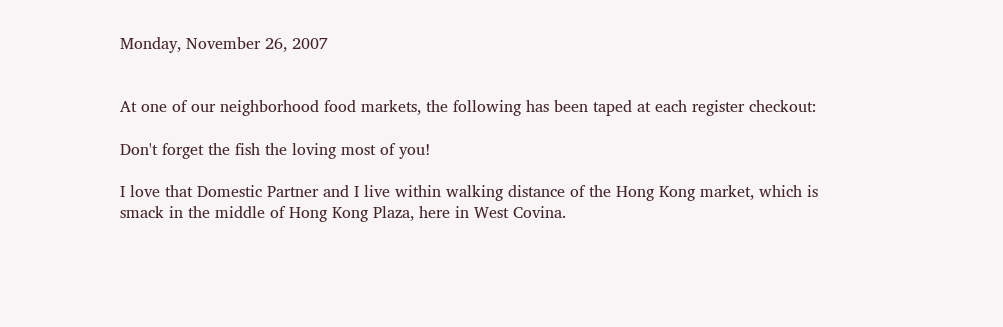Monday, November 26, 2007


At one of our neighborhood food markets, the following has been taped at each register checkout:

Don't forget the fish the loving most of you!

I love that Domestic Partner and I live within walking distance of the Hong Kong market, which is smack in the middle of Hong Kong Plaza, here in West Covina.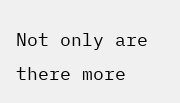Not only are there more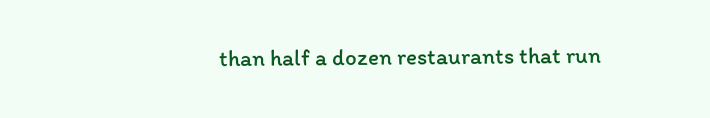than half a dozen restaurants that run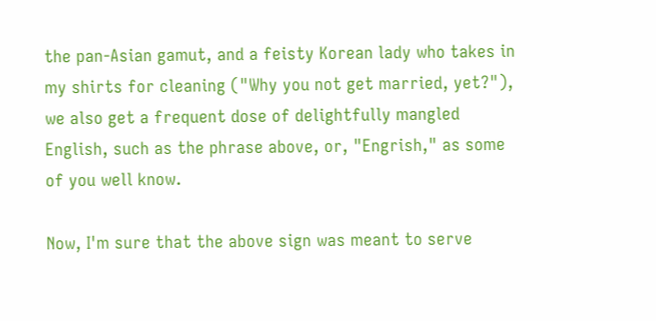the pan-Asian gamut, and a feisty Korean lady who takes in my shirts for cleaning ("Why you not get married, yet?"), we also get a frequent dose of delightfully mangled English, such as the phrase above, or, "Engrish," as some of you well know.

Now, I'm sure that the above sign was meant to serve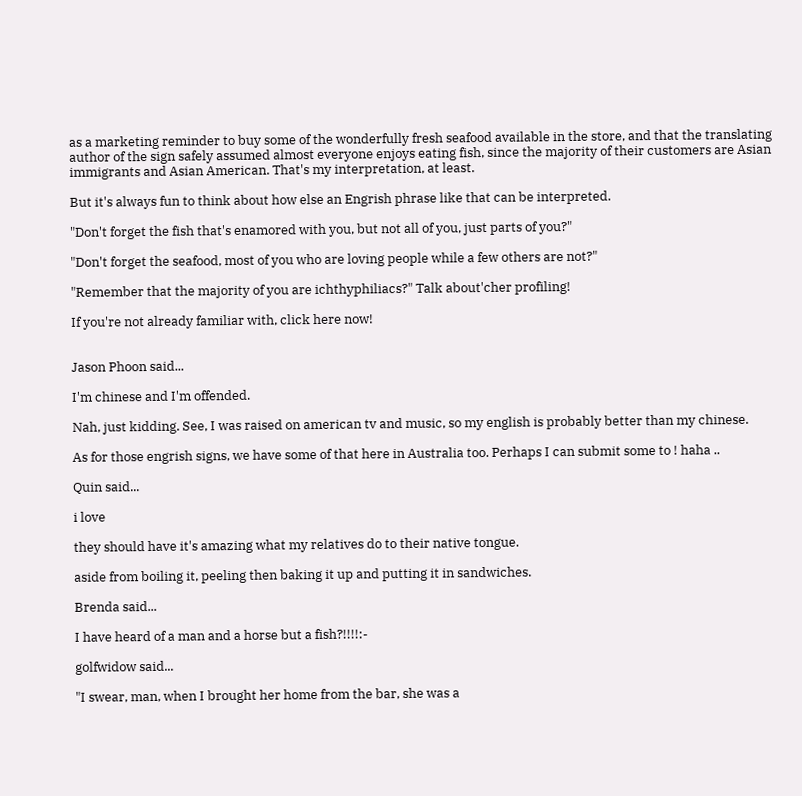as a marketing reminder to buy some of the wonderfully fresh seafood available in the store, and that the translating author of the sign safely assumed almost everyone enjoys eating fish, since the majority of their customers are Asian immigrants and Asian American. That's my interpretation, at least.

But it's always fun to think about how else an Engrish phrase like that can be interpreted.

"Don't forget the fish that's enamored with you, but not all of you, just parts of you?"

"Don't forget the seafood, most of you who are loving people while a few others are not?"

"Remember that the majority of you are ichthyphiliacs?" Talk about'cher profiling!

If you're not already familiar with, click here now!


Jason Phoon said...

I'm chinese and I'm offended.

Nah, just kidding. See, I was raised on american tv and music, so my english is probably better than my chinese.

As for those engrish signs, we have some of that here in Australia too. Perhaps I can submit some to ! haha ..

Quin said...

i love

they should have it's amazing what my relatives do to their native tongue.

aside from boiling it, peeling then baking it up and putting it in sandwiches.

Brenda said...

I have heard of a man and a horse but a fish?!!!!:-

golfwidow said...

"I swear, man, when I brought her home from the bar, she was a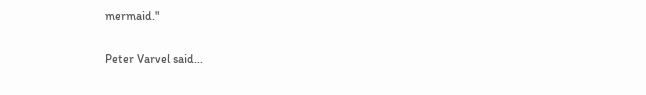mermaid."

Peter Varvel said...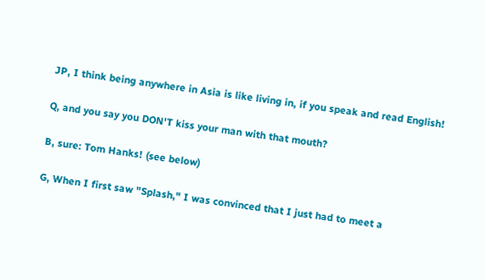JP, I think being anywhere in Asia is like living in, if you speak and read English!

Q, and you say you DON'T kiss your man with that mouth?

B, sure: Tom Hanks! (see below)

G, When I first saw "Splash," I was convinced that I just had to meet a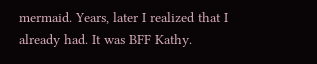mermaid. Years, later I realized that I already had. It was BFF Kathy.